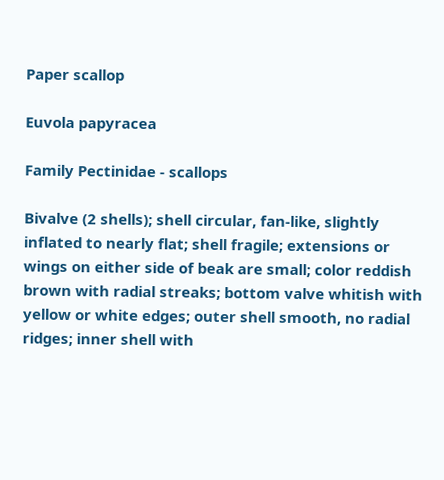Paper scallop

Euvola papyracea

Family Pectinidae - scallops

Bivalve (2 shells); shell circular, fan-like, slightly inflated to nearly flat; shell fragile; extensions or wings on either side of beak are small; color reddish brown with radial streaks; bottom valve whitish with yellow or white edges; outer shell smooth, no radial ridges; inner shell with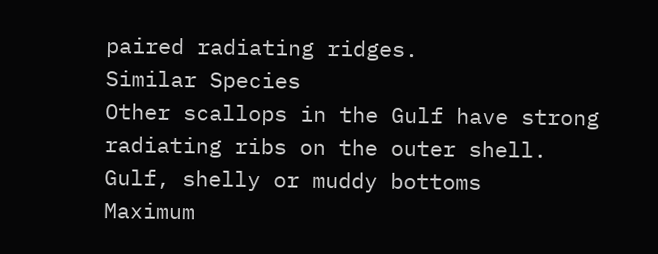paired radiating ridges.
Similar Species
Other scallops in the Gulf have strong radiating ribs on the outer shell.
Gulf, shelly or muddy bottoms
Maximum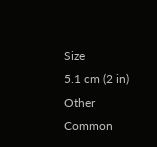Size
5.1 cm (2 in)
Other Common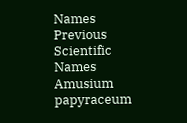Names
Previous Scientific Names
Amusium papyraceum